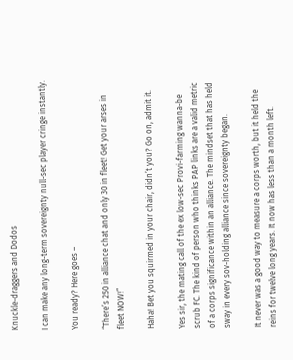Knuckle-draggers and Dodos

I can make any long-term sovereignty null-sec player cringe instantly.

You ready? Here goes –

“There’s 250 in alliance chat and only 30 in fleet! Get your arses in fleet NOW!”

Haha! Bet you squirmed in your chair, didn’t you? Go on, admit it.

Yes sir, the mating call of the ex low-sec Provi-farming wanna-be scrub FC. The kind of person who thinks PAP links are a valid metric of a corps significance within an alliance. The mindset that has held sway in every sov-holding alliance since sovereignty began.

It never was a good way to measure a corps worth, but it held the reins for twelve long years. It now has less than a month left.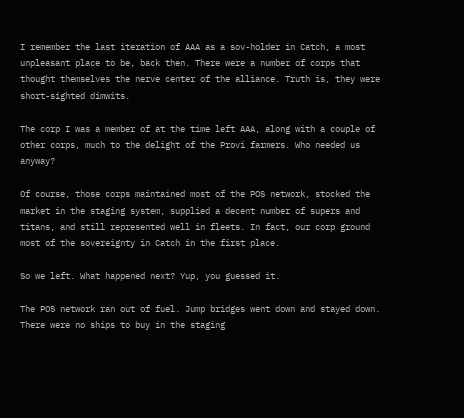I remember the last iteration of AAA as a sov-holder in Catch, a most unpleasant place to be, back then. There were a number of corps that thought themselves the nerve center of the alliance. Truth is, they were short-sighted dimwits.

The corp I was a member of at the time left AAA, along with a couple of other corps, much to the delight of the Provi farmers. Who needed us anyway?

Of course, those corps maintained most of the POS network, stocked the market in the staging system, supplied a decent number of supers and titans, and still represented well in fleets. In fact, our corp ground most of the sovereignty in Catch in the first place.

So we left. What happened next? Yup, you guessed it.

The POS network ran out of fuel. Jump bridges went down and stayed down. There were no ships to buy in the staging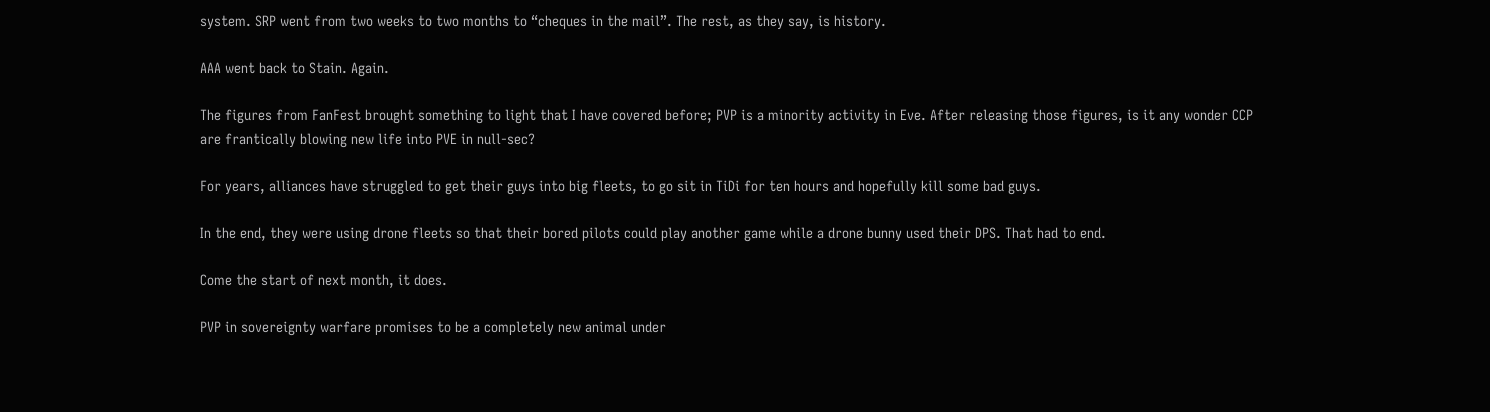system. SRP went from two weeks to two months to “cheques in the mail”. The rest, as they say, is history.

AAA went back to Stain. Again.

The figures from FanFest brought something to light that I have covered before; PVP is a minority activity in Eve. After releasing those figures, is it any wonder CCP are frantically blowing new life into PVE in null-sec?

For years, alliances have struggled to get their guys into big fleets, to go sit in TiDi for ten hours and hopefully kill some bad guys.

In the end, they were using drone fleets so that their bored pilots could play another game while a drone bunny used their DPS. That had to end.

Come the start of next month, it does.

PVP in sovereignty warfare promises to be a completely new animal under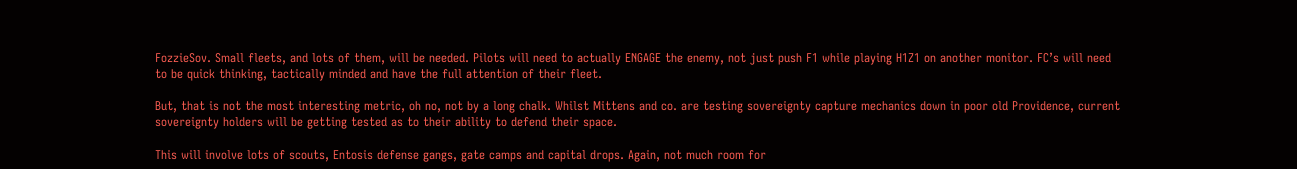FozzieSov. Small fleets, and lots of them, will be needed. Pilots will need to actually ENGAGE the enemy, not just push F1 while playing H1Z1 on another monitor. FC’s will need to be quick thinking, tactically minded and have the full attention of their fleet.

But, that is not the most interesting metric, oh no, not by a long chalk. Whilst Mittens and co. are testing sovereignty capture mechanics down in poor old Providence, current sovereignty holders will be getting tested as to their ability to defend their space.

This will involve lots of scouts, Entosis defense gangs, gate camps and capital drops. Again, not much room for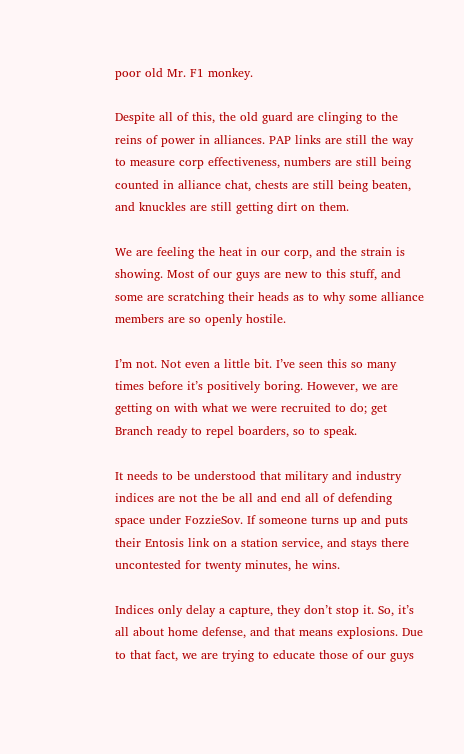poor old Mr. F1 monkey.

Despite all of this, the old guard are clinging to the reins of power in alliances. PAP links are still the way to measure corp effectiveness, numbers are still being counted in alliance chat, chests are still being beaten, and knuckles are still getting dirt on them.

We are feeling the heat in our corp, and the strain is showing. Most of our guys are new to this stuff, and some are scratching their heads as to why some alliance members are so openly hostile.

I’m not. Not even a little bit. I’ve seen this so many times before it’s positively boring. However, we are getting on with what we were recruited to do; get Branch ready to repel boarders, so to speak.

It needs to be understood that military and industry indices are not the be all and end all of defending space under FozzieSov. If someone turns up and puts their Entosis link on a station service, and stays there uncontested for twenty minutes, he wins.

Indices only delay a capture, they don’t stop it. So, it’s all about home defense, and that means explosions. Due to that fact, we are trying to educate those of our guys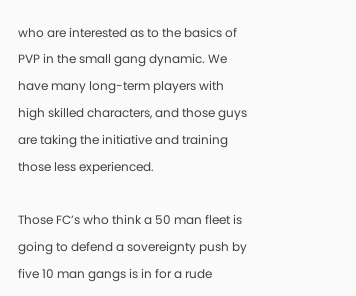who are interested as to the basics of PVP in the small gang dynamic. We have many long-term players with high skilled characters, and those guys are taking the initiative and training those less experienced.

Those FC’s who think a 50 man fleet is going to defend a sovereignty push by five 10 man gangs is in for a rude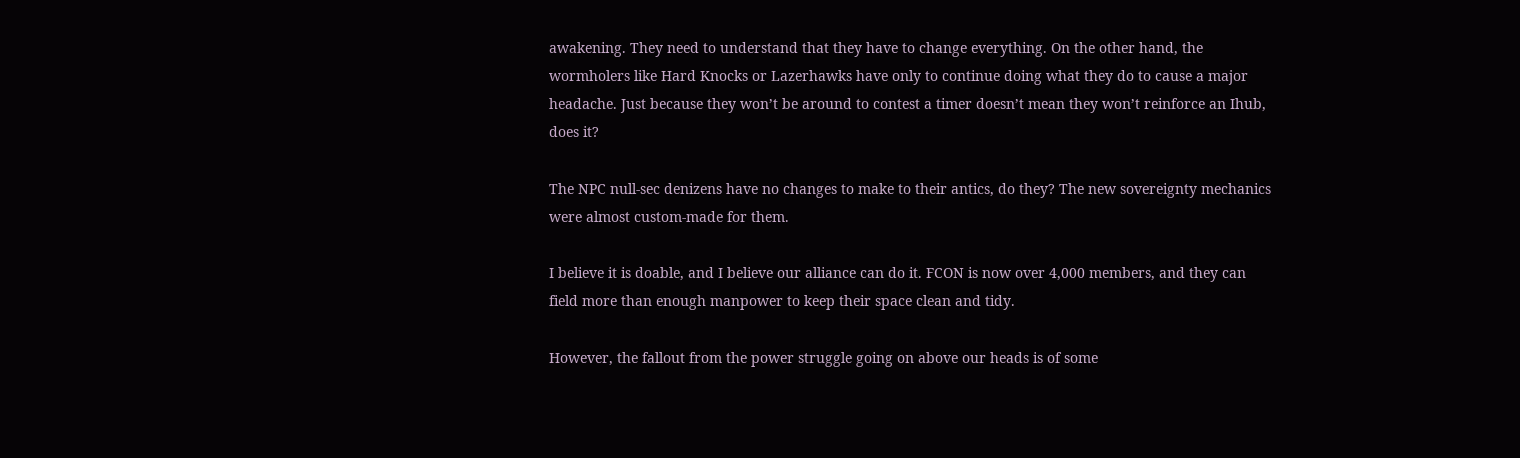awakening. They need to understand that they have to change everything. On the other hand, the wormholers like Hard Knocks or Lazerhawks have only to continue doing what they do to cause a major headache. Just because they won’t be around to contest a timer doesn’t mean they won’t reinforce an Ihub, does it?

The NPC null-sec denizens have no changes to make to their antics, do they? The new sovereignty mechanics were almost custom-made for them.

I believe it is doable, and I believe our alliance can do it. FCON is now over 4,000 members, and they can field more than enough manpower to keep their space clean and tidy.

However, the fallout from the power struggle going on above our heads is of some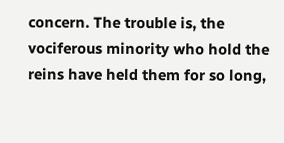concern. The trouble is, the vociferous minority who hold the reins have held them for so long,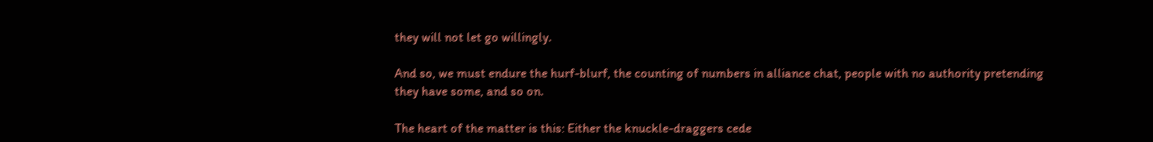they will not let go willingly.

And so, we must endure the hurf-blurf, the counting of numbers in alliance chat, people with no authority pretending they have some, and so on.

The heart of the matter is this: Either the knuckle-draggers cede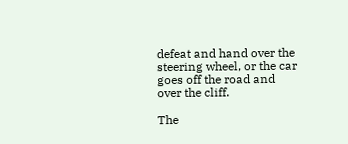defeat and hand over the steering wheel, or the car goes off the road and over the cliff.

The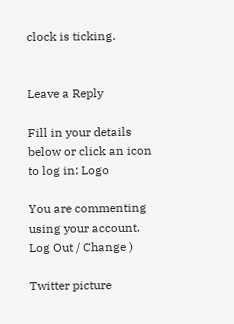clock is ticking.


Leave a Reply

Fill in your details below or click an icon to log in: Logo

You are commenting using your account. Log Out / Change )

Twitter picture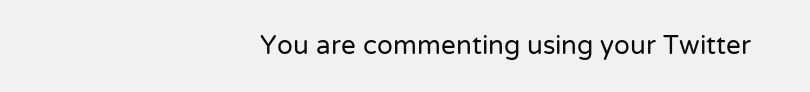You are commenting using your Twitter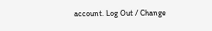account. Log Out / Change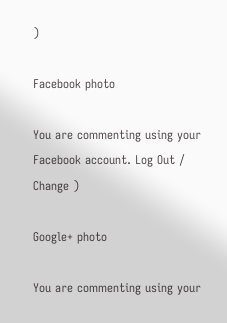)

Facebook photo

You are commenting using your Facebook account. Log Out / Change )

Google+ photo

You are commenting using your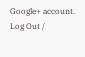Google+ account. Log Out /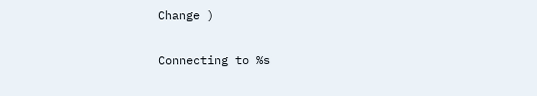Change )

Connecting to %s